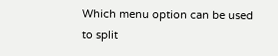Which menu option can be used to split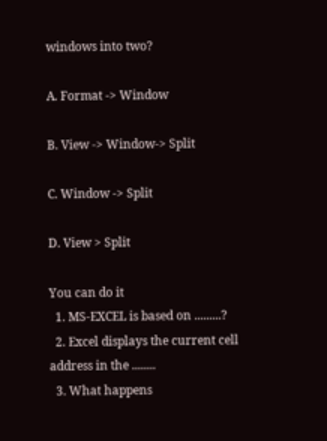windows into two?

A. Format -> Window

B. View -> Window-> Split

C. Window -> Split

D. View > Split

You can do it
  1. MS-EXCEL is based on .........?
  2. Excel displays the current cell address in the ........
  3. What happens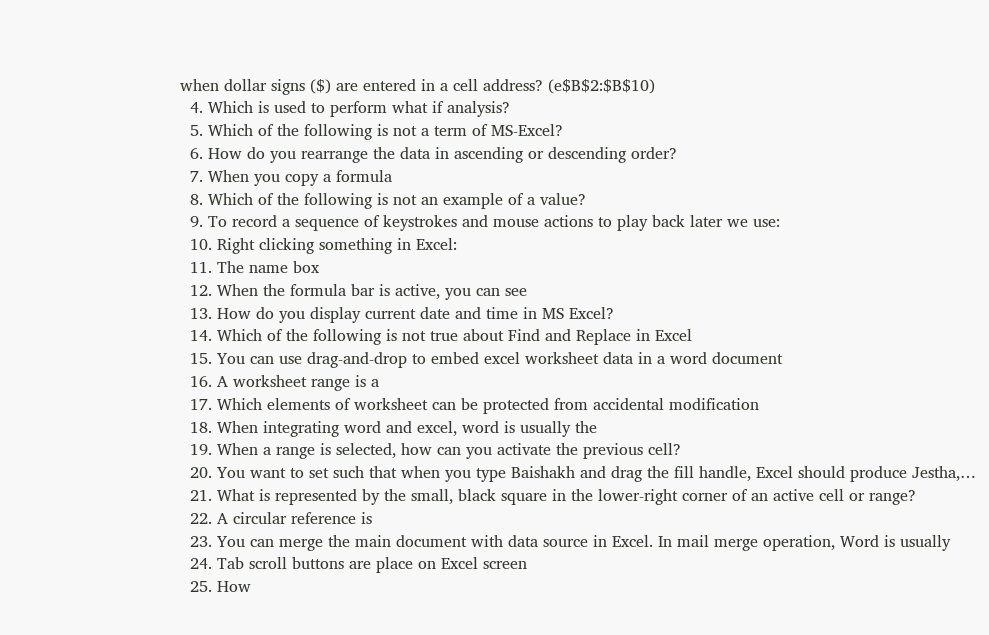when dollar signs ($) are entered in a cell address? (e$B$2:$B$10)
  4. Which is used to perform what if analysis?
  5. Which of the following is not a term of MS-Excel?
  6. How do you rearrange the data in ascending or descending order?
  7. When you copy a formula
  8. Which of the following is not an example of a value?
  9. To record a sequence of keystrokes and mouse actions to play back later we use:
  10. Right clicking something in Excel:
  11. The name box
  12. When the formula bar is active, you can see
  13. How do you display current date and time in MS Excel?
  14. Which of the following is not true about Find and Replace in Excel
  15. You can use drag-and-drop to embed excel worksheet data in a word document
  16. A worksheet range is a
  17. Which elements of worksheet can be protected from accidental modification
  18. When integrating word and excel, word is usually the
  19. When a range is selected, how can you activate the previous cell?
  20. You want to set such that when you type Baishakh and drag the fill handle, Excel should produce Jestha,…
  21. What is represented by the small, black square in the lower-right corner of an active cell or range?
  22. A circular reference is
  23. You can merge the main document with data source in Excel. In mail merge operation, Word is usually
  24. Tab scroll buttons are place on Excel screen
  25. How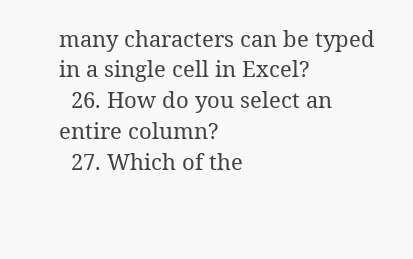many characters can be typed in a single cell in Excel?
  26. How do you select an entire column?
  27. Which of the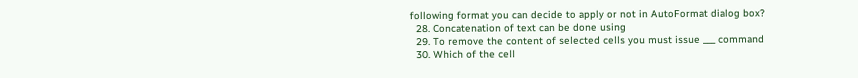following format you can decide to apply or not in AutoFormat dialog box?
  28. Concatenation of text can be done using
  29. To remove the content of selected cells you must issue ___ command
  30. Which of the cell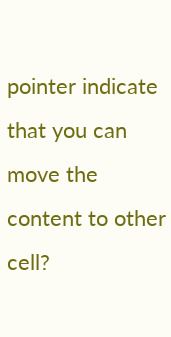pointer indicate that you can move the content to other cell?